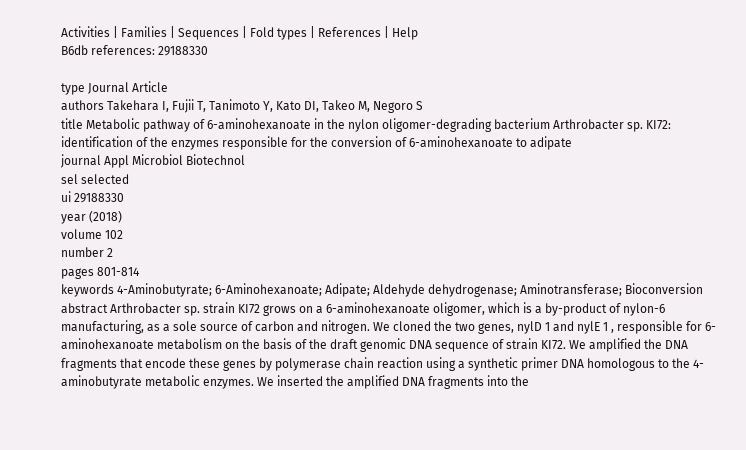Activities | Families | Sequences | Fold types | References | Help
B6db references: 29188330

type Journal Article
authors Takehara I, Fujii T, Tanimoto Y, Kato DI, Takeo M, Negoro S
title Metabolic pathway of 6-aminohexanoate in the nylon oligomer-degrading bacterium Arthrobacter sp. KI72: identification of the enzymes responsible for the conversion of 6-aminohexanoate to adipate
journal Appl Microbiol Biotechnol
sel selected
ui 29188330
year (2018)
volume 102
number 2
pages 801-814
keywords 4-Aminobutyrate; 6-Aminohexanoate; Adipate; Aldehyde dehydrogenase; Aminotransferase; Bioconversion
abstract Arthrobacter sp. strain KI72 grows on a 6-aminohexanoate oligomer, which is a by-product of nylon-6 manufacturing, as a sole source of carbon and nitrogen. We cloned the two genes, nylD 1 and nylE 1 , responsible for 6-aminohexanoate metabolism on the basis of the draft genomic DNA sequence of strain KI72. We amplified the DNA fragments that encode these genes by polymerase chain reaction using a synthetic primer DNA homologous to the 4-aminobutyrate metabolic enzymes. We inserted the amplified DNA fragments into the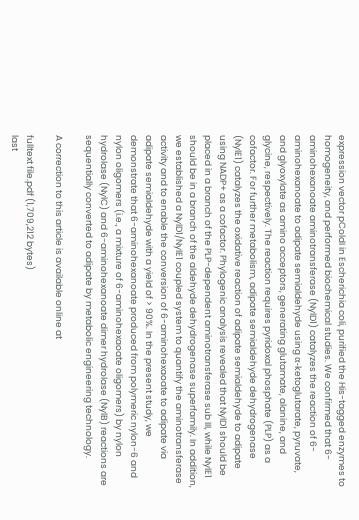expression vector pColdI in Escherichia coli, purified the His-tagged enzymes to homogeneity, and performed biochemical studies. We confirmed that 6-aminohexanoate aminotransferase (NylD1) catalyzes the reaction of 6-aminohexanoate to adipate semialdehyde using α-ketoglutarate, pyruvate, and glyoxylate as amino acceptors, generating glutamate, alanine, and glycine, respectively. The reaction requires pyridoxal phosphate (PLP) as a cofactor. For further metabolism, adipate semialdehyde dehydrogenase (NylE1) catalyzes the oxidative reaction of adipate semialdehyde to adipate using NADP+ as a cofactor. Phylogenic analysis revealed that NylD1 should be placed in a branch of the PLP-dependent aminotransferase sub III, while NylE1 should be in a branch of the aldehyde dehydrogenase superfamily. In addition, we established a NylD1/NylE1 coupled system to quantify the aminotransferase activity and to enable the conversion of 6-aminohexaoate to adipate via adipate semialdehyde with a yield of > 90%. In the present study, we demonstrate that 6-aminohexanoate produced from polymeric nylon-6 and nylon oligomers (i.e., a mixture of 6-aminohexaoate oligomers) by nylon hydrolase (NylC) and 6-aminohexanoate dimer hydrolase (NylB) reactions are sequentially converted to adipate by metabolic engineering technology.

A correction to this article is available online at

fulltext file.pdf (1,709,212 bytes)
last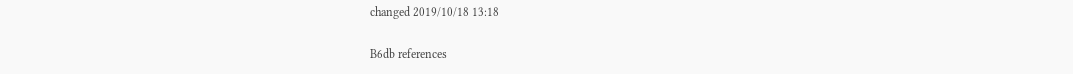changed 2019/10/18 13:18

B6db references